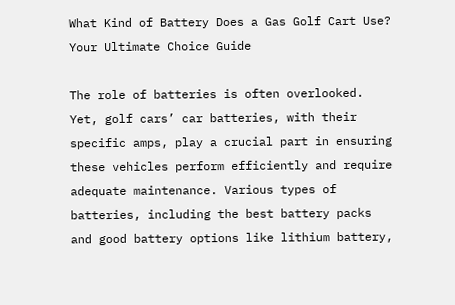What Kind of Battery Does a Gas Golf Cart Use? Your Ultimate Choice Guide

The role of batteries is often overlooked. Yet, golf cars’ car batteries, with their specific amps, play a crucial part in ensuring these vehicles perform efficiently and require adequate maintenance. Various types of batteries, including the best battery packs and good battery options like lithium battery,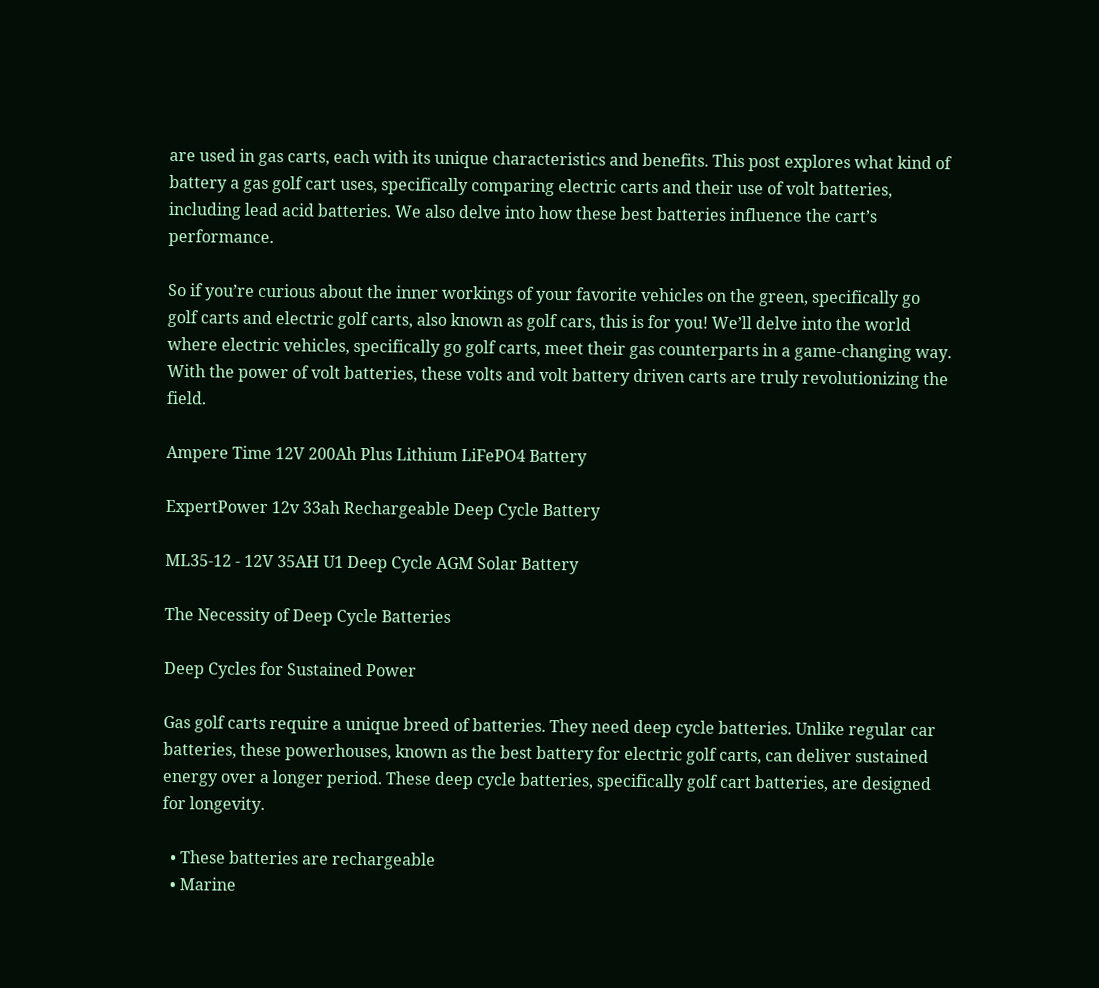are used in gas carts, each with its unique characteristics and benefits. This post explores what kind of battery a gas golf cart uses, specifically comparing electric carts and their use of volt batteries, including lead acid batteries. We also delve into how these best batteries influence the cart’s performance.

So if you’re curious about the inner workings of your favorite vehicles on the green, specifically go golf carts and electric golf carts, also known as golf cars, this is for you! We’ll delve into the world where electric vehicles, specifically go golf carts, meet their gas counterparts in a game-changing way. With the power of volt batteries, these volts and volt battery driven carts are truly revolutionizing the field.

Ampere Time 12V 200Ah Plus Lithium LiFePO4 Battery

ExpertPower 12v 33ah Rechargeable Deep Cycle Battery

ML35-12 - 12V 35AH U1 Deep Cycle AGM Solar Battery

The Necessity of Deep Cycle Batteries

Deep Cycles for Sustained Power

Gas golf carts require a unique breed of batteries. They need deep cycle batteries. Unlike regular car batteries, these powerhouses, known as the best battery for electric golf carts, can deliver sustained energy over a longer period. These deep cycle batteries, specifically golf cart batteries, are designed for longevity.

  • These batteries are rechargeable
  • Marine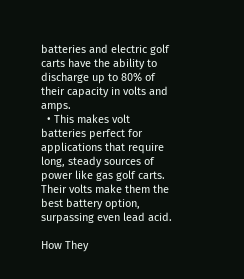batteries and electric golf carts have the ability to discharge up to 80% of their capacity in volts and amps.
  • This makes volt batteries perfect for applications that require long, steady sources of power like gas golf carts. Their volts make them the best battery option, surpassing even lead acid.

How They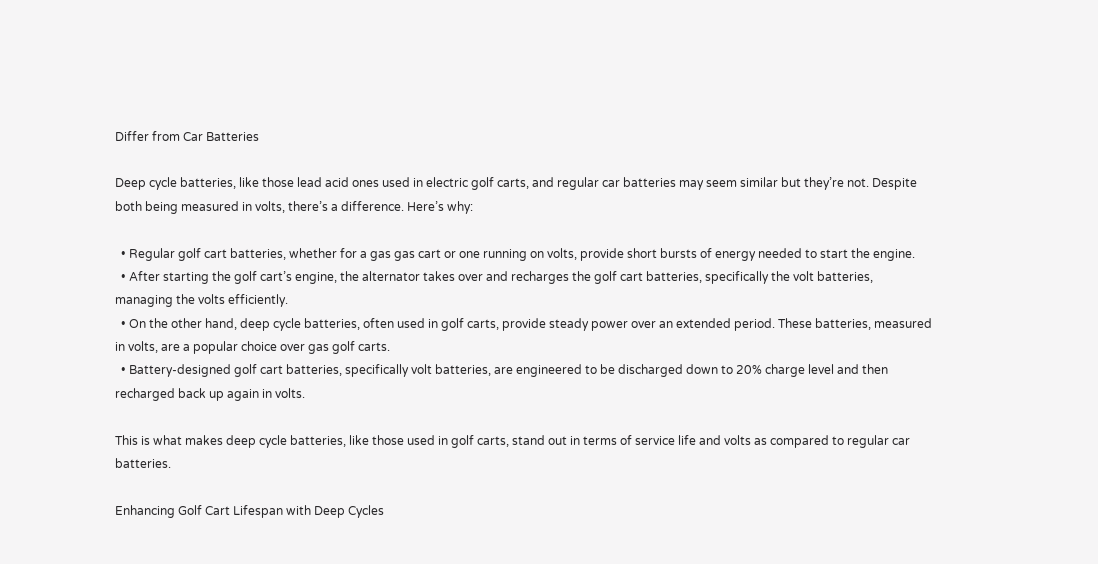Differ from Car Batteries

Deep cycle batteries, like those lead acid ones used in electric golf carts, and regular car batteries may seem similar but they’re not. Despite both being measured in volts, there’s a difference. Here’s why:

  • Regular golf cart batteries, whether for a gas gas cart or one running on volts, provide short bursts of energy needed to start the engine.
  • After starting the golf cart’s engine, the alternator takes over and recharges the golf cart batteries, specifically the volt batteries, managing the volts efficiently.
  • On the other hand, deep cycle batteries, often used in golf carts, provide steady power over an extended period. These batteries, measured in volts, are a popular choice over gas golf carts.
  • Battery-designed golf cart batteries, specifically volt batteries, are engineered to be discharged down to 20% charge level and then recharged back up again in volts.

This is what makes deep cycle batteries, like those used in golf carts, stand out in terms of service life and volts as compared to regular car batteries.

Enhancing Golf Cart Lifespan with Deep Cycles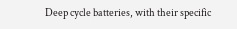Deep cycle batteries, with their specific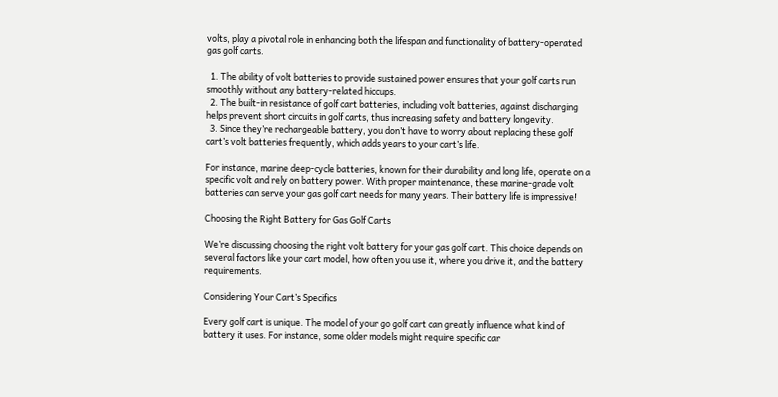volts, play a pivotal role in enhancing both the lifespan and functionality of battery-operated gas golf carts.

  1. The ability of volt batteries to provide sustained power ensures that your golf carts run smoothly without any battery-related hiccups.
  2. The built-in resistance of golf cart batteries, including volt batteries, against discharging helps prevent short circuits in golf carts, thus increasing safety and battery longevity.
  3. Since they’re rechargeable battery, you don’t have to worry about replacing these golf cart’s volt batteries frequently, which adds years to your cart’s life.

For instance, marine deep-cycle batteries, known for their durability and long life, operate on a specific volt and rely on battery power. With proper maintenance, these marine-grade volt batteries can serve your gas golf cart needs for many years. Their battery life is impressive!

Choosing the Right Battery for Gas Golf Carts

We’re discussing choosing the right volt battery for your gas golf cart. This choice depends on several factors like your cart model, how often you use it, where you drive it, and the battery requirements.

Considering Your Cart’s Specifics

Every golf cart is unique. The model of your go golf cart can greatly influence what kind of battery it uses. For instance, some older models might require specific car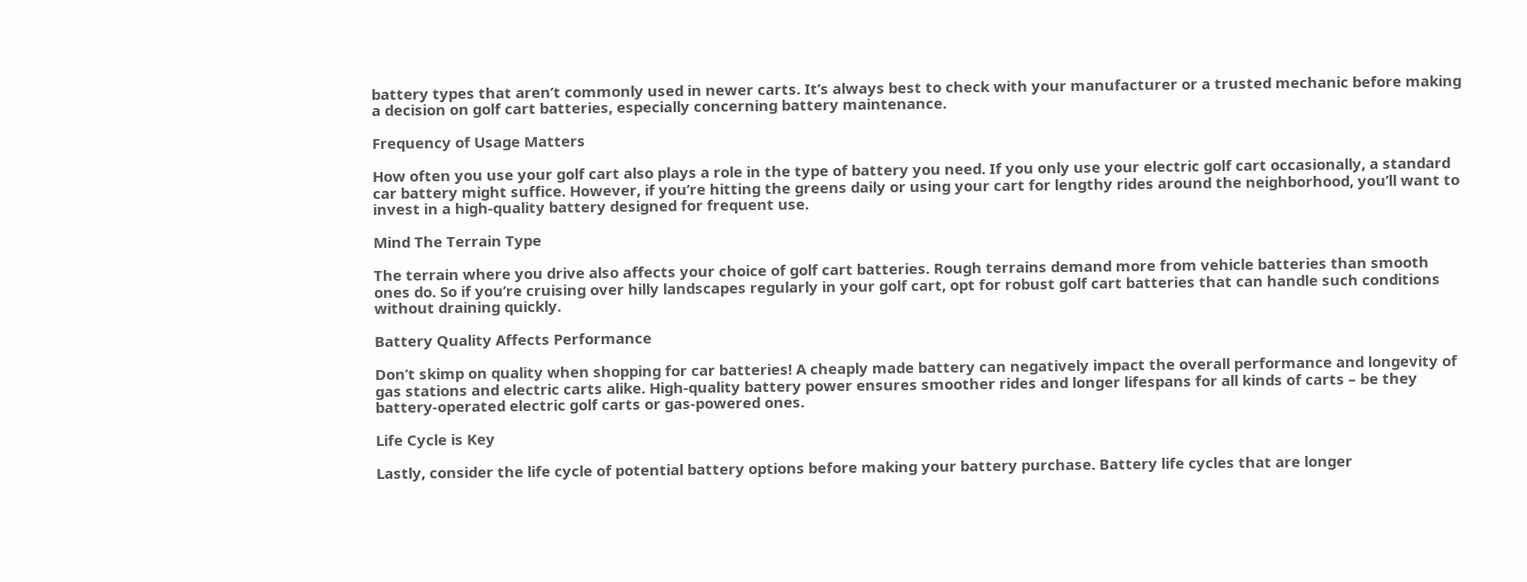battery types that aren’t commonly used in newer carts. It’s always best to check with your manufacturer or a trusted mechanic before making a decision on golf cart batteries, especially concerning battery maintenance.

Frequency of Usage Matters

How often you use your golf cart also plays a role in the type of battery you need. If you only use your electric golf cart occasionally, a standard car battery might suffice. However, if you’re hitting the greens daily or using your cart for lengthy rides around the neighborhood, you’ll want to invest in a high-quality battery designed for frequent use.

Mind The Terrain Type

The terrain where you drive also affects your choice of golf cart batteries. Rough terrains demand more from vehicle batteries than smooth ones do. So if you’re cruising over hilly landscapes regularly in your golf cart, opt for robust golf cart batteries that can handle such conditions without draining quickly.

Battery Quality Affects Performance

Don’t skimp on quality when shopping for car batteries! A cheaply made battery can negatively impact the overall performance and longevity of gas stations and electric carts alike. High-quality battery power ensures smoother rides and longer lifespans for all kinds of carts – be they battery-operated electric golf carts or gas-powered ones.

Life Cycle is Key

Lastly, consider the life cycle of potential battery options before making your battery purchase. Battery life cycles that are longer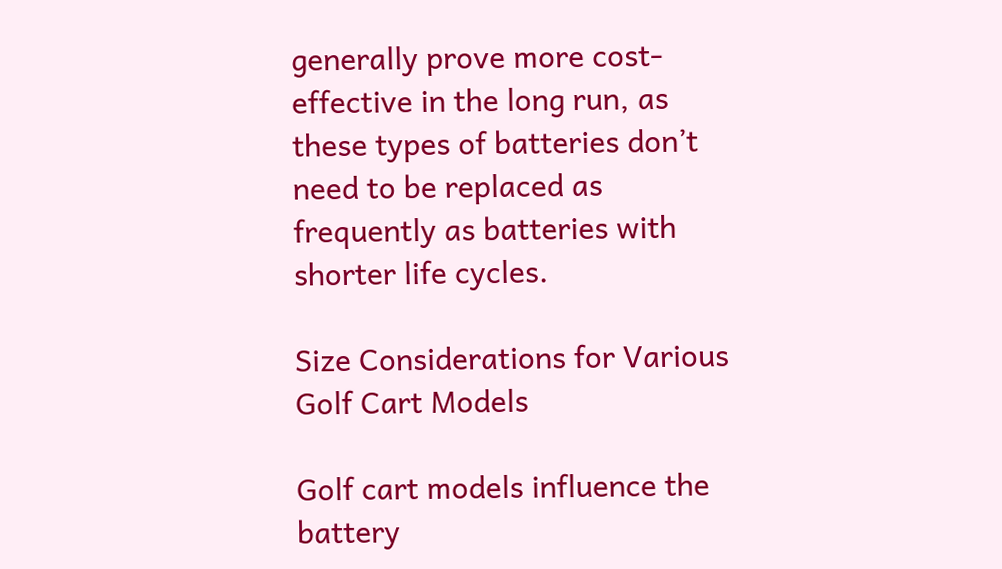generally prove more cost-effective in the long run, as these types of batteries don’t need to be replaced as frequently as batteries with shorter life cycles.

Size Considerations for Various Golf Cart Models

Golf cart models influence the battery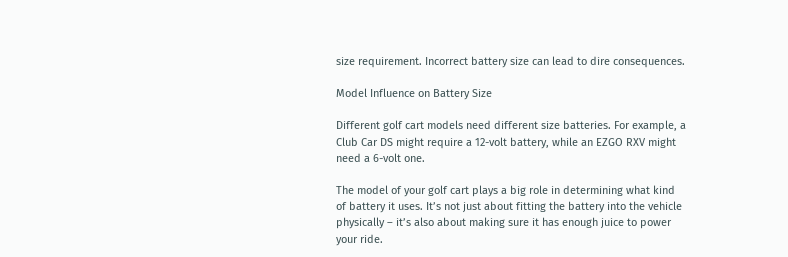size requirement. Incorrect battery size can lead to dire consequences.

Model Influence on Battery Size

Different golf cart models need different size batteries. For example, a Club Car DS might require a 12-volt battery, while an EZGO RXV might need a 6-volt one.

The model of your golf cart plays a big role in determining what kind of battery it uses. It’s not just about fitting the battery into the vehicle physically – it’s also about making sure it has enough juice to power your ride.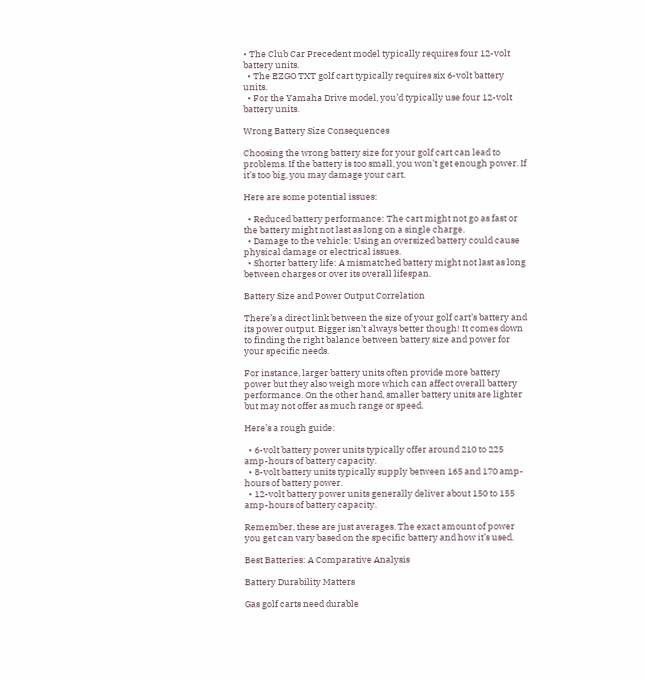• The Club Car Precedent model typically requires four 12-volt battery units.
  • The EZGO TXT golf cart typically requires six 6-volt battery units.
  • For the Yamaha Drive model, you’d typically use four 12-volt battery units.

Wrong Battery Size Consequences

Choosing the wrong battery size for your golf cart can lead to problems. If the battery is too small, you won’t get enough power. If it’s too big, you may damage your cart.

Here are some potential issues:

  • Reduced battery performance: The cart might not go as fast or the battery might not last as long on a single charge.
  • Damage to the vehicle: Using an oversized battery could cause physical damage or electrical issues.
  • Shorter battery life: A mismatched battery might not last as long between charges or over its overall lifespan.

Battery Size and Power Output Correlation

There’s a direct link between the size of your golf cart’s battery and its power output. Bigger isn’t always better though! It comes down to finding the right balance between battery size and power for your specific needs.

For instance, larger battery units often provide more battery power but they also weigh more which can affect overall battery performance. On the other hand, smaller battery units are lighter but may not offer as much range or speed.

Here’s a rough guide:

  • 6-volt battery power units typically offer around 210 to 225 amp-hours of battery capacity.
  • 8-volt battery units typically supply between 165 and 170 amp-hours of battery power.
  • 12-volt battery power units generally deliver about 150 to 155 amp-hours of battery capacity.

Remember, these are just averages. The exact amount of power you get can vary based on the specific battery and how it’s used.

Best Batteries: A Comparative Analysis

Battery Durability Matters

Gas golf carts need durable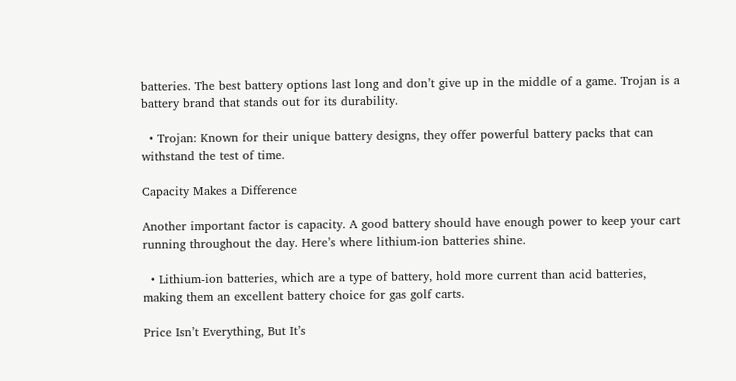batteries. The best battery options last long and don’t give up in the middle of a game. Trojan is a battery brand that stands out for its durability.

  • Trojan: Known for their unique battery designs, they offer powerful battery packs that can withstand the test of time.

Capacity Makes a Difference

Another important factor is capacity. A good battery should have enough power to keep your cart running throughout the day. Here’s where lithium-ion batteries shine.

  • Lithium-ion batteries, which are a type of battery, hold more current than acid batteries, making them an excellent battery choice for gas golf carts.

Price Isn’t Everything, But It’s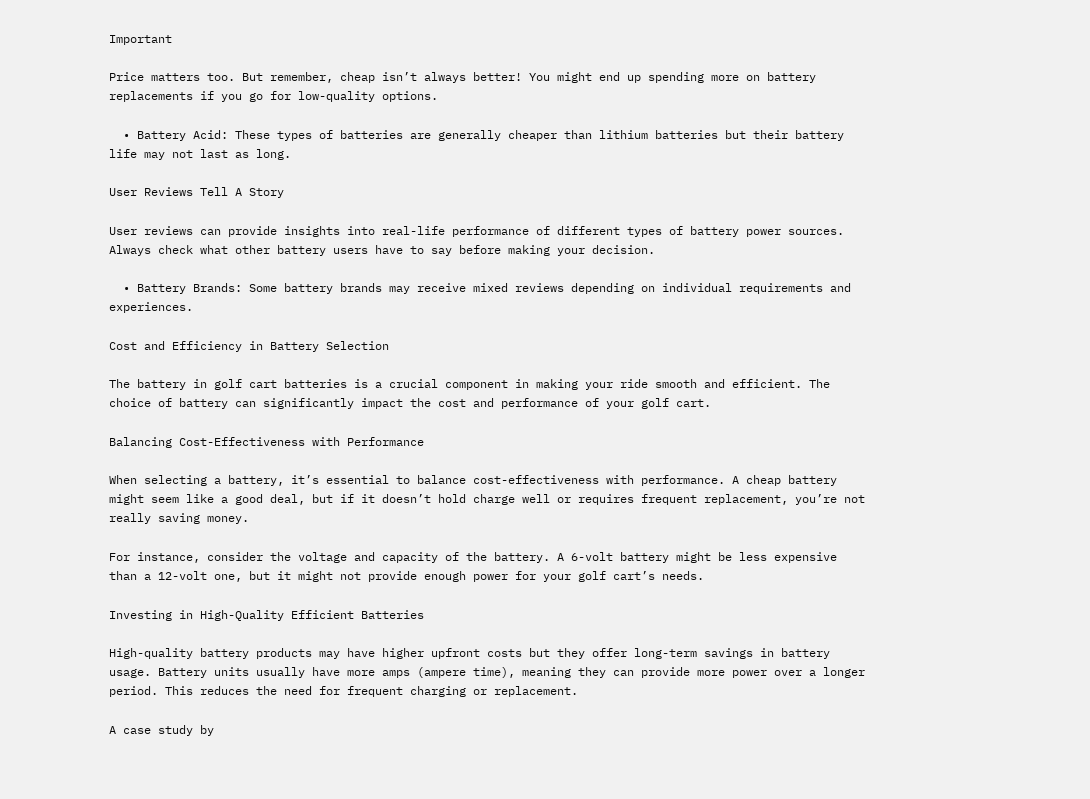Important

Price matters too. But remember, cheap isn’t always better! You might end up spending more on battery replacements if you go for low-quality options.

  • Battery Acid: These types of batteries are generally cheaper than lithium batteries but their battery life may not last as long.

User Reviews Tell A Story

User reviews can provide insights into real-life performance of different types of battery power sources. Always check what other battery users have to say before making your decision.

  • Battery Brands: Some battery brands may receive mixed reviews depending on individual requirements and experiences.

Cost and Efficiency in Battery Selection

The battery in golf cart batteries is a crucial component in making your ride smooth and efficient. The choice of battery can significantly impact the cost and performance of your golf cart.

Balancing Cost-Effectiveness with Performance

When selecting a battery, it’s essential to balance cost-effectiveness with performance. A cheap battery might seem like a good deal, but if it doesn’t hold charge well or requires frequent replacement, you’re not really saving money.

For instance, consider the voltage and capacity of the battery. A 6-volt battery might be less expensive than a 12-volt one, but it might not provide enough power for your golf cart’s needs.

Investing in High-Quality Efficient Batteries

High-quality battery products may have higher upfront costs but they offer long-term savings in battery usage. Battery units usually have more amps (ampere time), meaning they can provide more power over a longer period. This reduces the need for frequent charging or replacement.

A case study by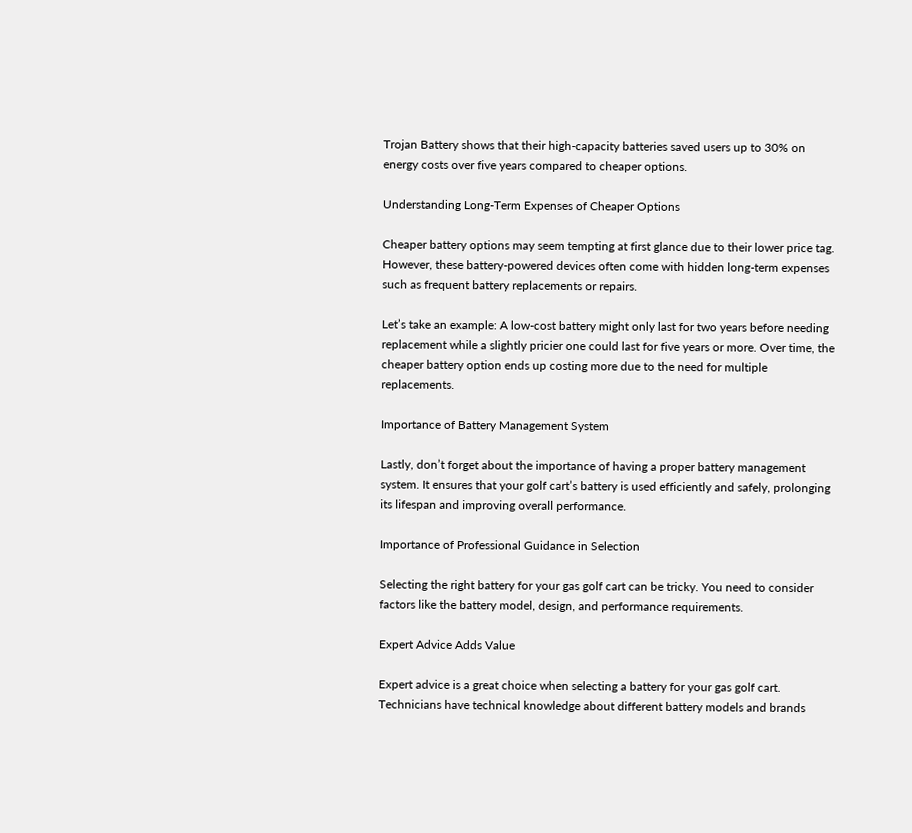Trojan Battery shows that their high-capacity batteries saved users up to 30% on energy costs over five years compared to cheaper options.

Understanding Long-Term Expenses of Cheaper Options

Cheaper battery options may seem tempting at first glance due to their lower price tag. However, these battery-powered devices often come with hidden long-term expenses such as frequent battery replacements or repairs.

Let’s take an example: A low-cost battery might only last for two years before needing replacement while a slightly pricier one could last for five years or more. Over time, the cheaper battery option ends up costing more due to the need for multiple replacements.

Importance of Battery Management System

Lastly, don’t forget about the importance of having a proper battery management system. It ensures that your golf cart’s battery is used efficiently and safely, prolonging its lifespan and improving overall performance.

Importance of Professional Guidance in Selection

Selecting the right battery for your gas golf cart can be tricky. You need to consider factors like the battery model, design, and performance requirements.

Expert Advice Adds Value

Expert advice is a great choice when selecting a battery for your gas golf cart. Technicians have technical knowledge about different battery models and brands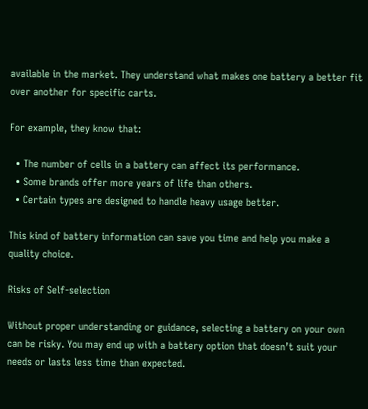available in the market. They understand what makes one battery a better fit over another for specific carts.

For example, they know that:

  • The number of cells in a battery can affect its performance.
  • Some brands offer more years of life than others.
  • Certain types are designed to handle heavy usage better.

This kind of battery information can save you time and help you make a quality choice.

Risks of Self-selection

Without proper understanding or guidance, selecting a battery on your own can be risky. You may end up with a battery option that doesn’t suit your needs or lasts less time than expected.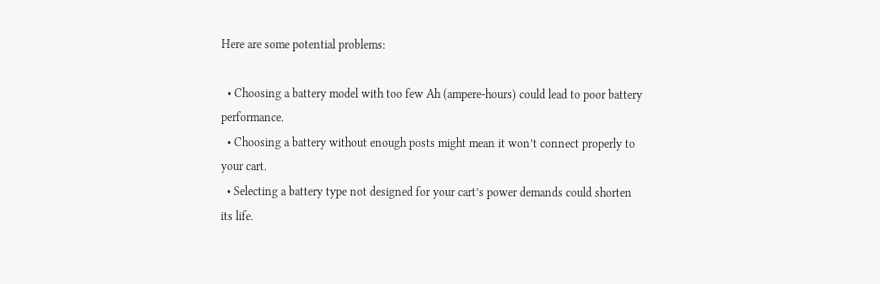Here are some potential problems:

  • Choosing a battery model with too few Ah (ampere-hours) could lead to poor battery performance.
  • Choosing a battery without enough posts might mean it won’t connect properly to your cart.
  • Selecting a battery type not designed for your cart’s power demands could shorten its life.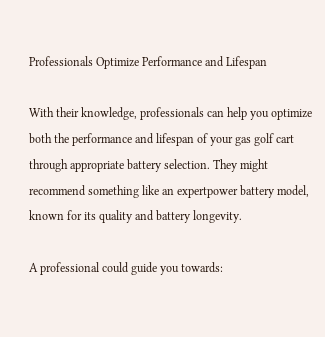Professionals Optimize Performance and Lifespan

With their knowledge, professionals can help you optimize both the performance and lifespan of your gas golf cart through appropriate battery selection. They might recommend something like an expertpower battery model, known for its quality and battery longevity.

A professional could guide you towards: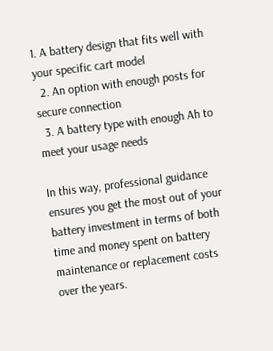1. A battery design that fits well with your specific cart model
  2. An option with enough posts for secure connection
  3. A battery type with enough Ah to meet your usage needs

In this way, professional guidance ensures you get the most out of your battery investment in terms of both time and money spent on battery maintenance or replacement costs over the years.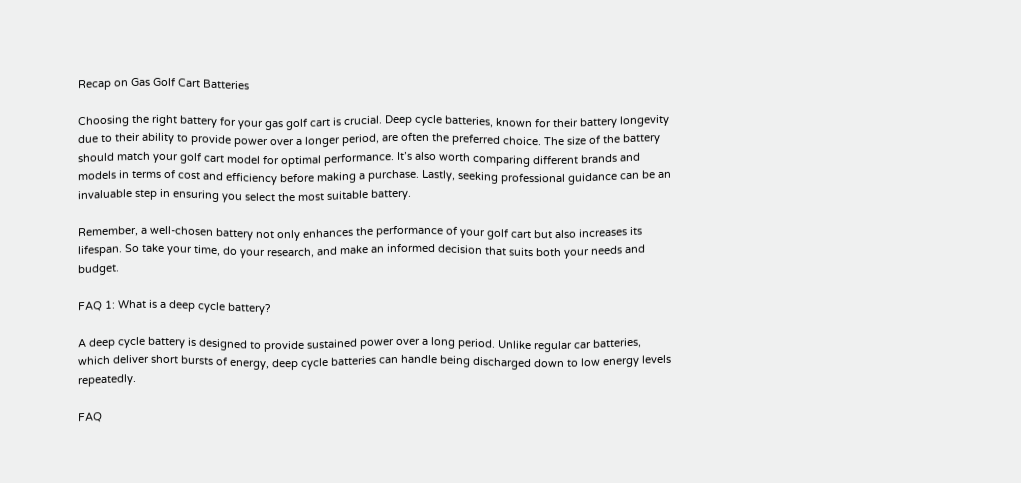Recap on Gas Golf Cart Batteries

Choosing the right battery for your gas golf cart is crucial. Deep cycle batteries, known for their battery longevity due to their ability to provide power over a longer period, are often the preferred choice. The size of the battery should match your golf cart model for optimal performance. It’s also worth comparing different brands and models in terms of cost and efficiency before making a purchase. Lastly, seeking professional guidance can be an invaluable step in ensuring you select the most suitable battery.

Remember, a well-chosen battery not only enhances the performance of your golf cart but also increases its lifespan. So take your time, do your research, and make an informed decision that suits both your needs and budget.

FAQ 1: What is a deep cycle battery?

A deep cycle battery is designed to provide sustained power over a long period. Unlike regular car batteries, which deliver short bursts of energy, deep cycle batteries can handle being discharged down to low energy levels repeatedly.

FAQ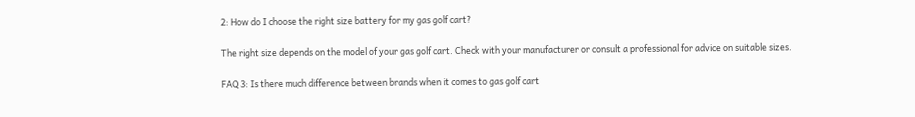2: How do I choose the right size battery for my gas golf cart?

The right size depends on the model of your gas golf cart. Check with your manufacturer or consult a professional for advice on suitable sizes.

FAQ 3: Is there much difference between brands when it comes to gas golf cart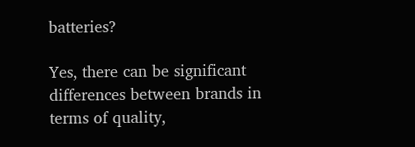batteries?

Yes, there can be significant differences between brands in terms of quality,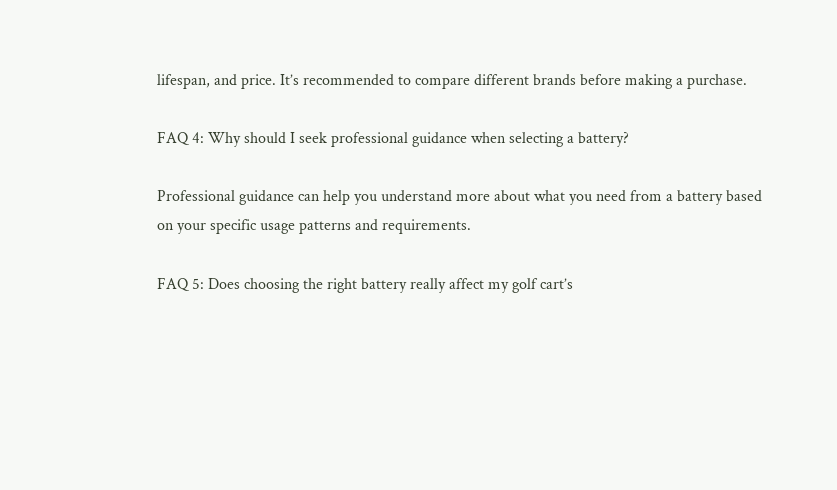lifespan, and price. It’s recommended to compare different brands before making a purchase.

FAQ 4: Why should I seek professional guidance when selecting a battery?

Professional guidance can help you understand more about what you need from a battery based on your specific usage patterns and requirements.

FAQ 5: Does choosing the right battery really affect my golf cart’s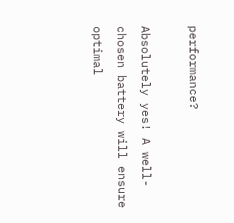performance?

Absolutely yes! A well-chosen battery will ensure optimal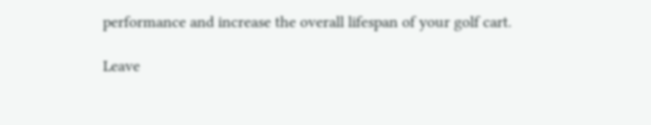performance and increase the overall lifespan of your golf cart.

Leave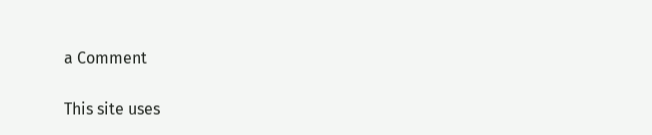a Comment

This site uses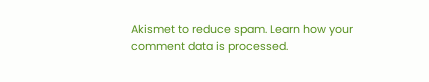Akismet to reduce spam. Learn how your comment data is processed.